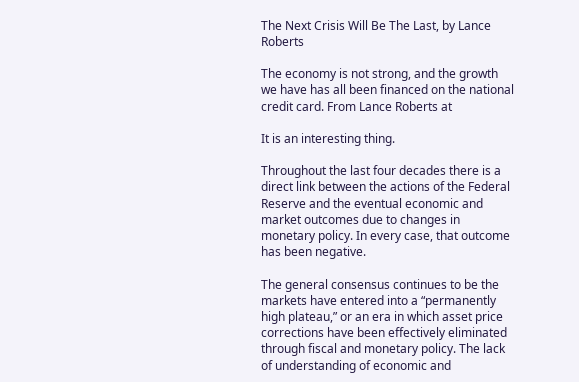The Next Crisis Will Be The Last, by Lance Roberts

The economy is not strong, and the growth we have has all been financed on the national credit card. From Lance Roberts at

It is an interesting thing.

Throughout the last four decades there is a direct link between the actions of the Federal Reserve and the eventual economic and market outcomes due to changes in monetary policy. In every case, that outcome has been negative.

The general consensus continues to be the markets have entered into a “permanently high plateau,” or an era in which asset price corrections have been effectively eliminated through fiscal and monetary policy. The lack of understanding of economic and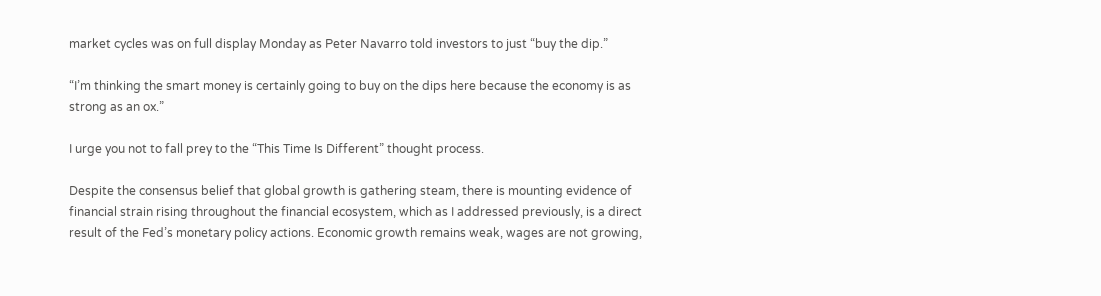market cycles was on full display Monday as Peter Navarro told investors to just “buy the dip.”

“I’m thinking the smart money is certainly going to buy on the dips here because the economy is as strong as an ox.”

I urge you not to fall prey to the “This Time Is Different” thought process.

Despite the consensus belief that global growth is gathering steam, there is mounting evidence of financial strain rising throughout the financial ecosystem, which as I addressed previously, is a direct result of the Fed’s monetary policy actions. Economic growth remains weak, wages are not growing,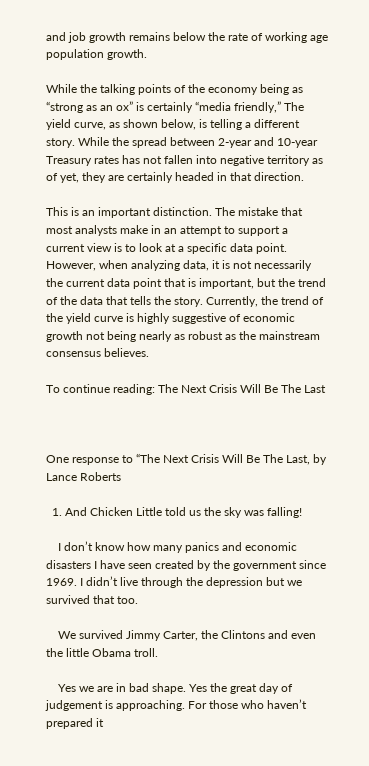and job growth remains below the rate of working age population growth.

While the talking points of the economy being as “strong as an ox” is certainly “media friendly,” The yield curve, as shown below, is telling a different story. While the spread between 2-year and 10-year Treasury rates has not fallen into negative territory as of yet, they are certainly headed in that direction.

This is an important distinction. The mistake that most analysts make in an attempt to support a current view is to look at a specific data point. However, when analyzing data, it is not necessarily the current data point that is important, but the trend of the data that tells the story. Currently, the trend of the yield curve is highly suggestive of economic growth not being nearly as robust as the mainstream consensus believes.

To continue reading: The Next Crisis Will Be The Last



One response to “The Next Crisis Will Be The Last, by Lance Roberts

  1. And Chicken Little told us the sky was falling!

    I don’t know how many panics and economic disasters I have seen created by the government since 1969. I didn’t live through the depression but we survived that too.

    We survived Jimmy Carter, the Clintons and even the little Obama troll.

    Yes we are in bad shape. Yes the great day of judgement is approaching. For those who haven’t prepared it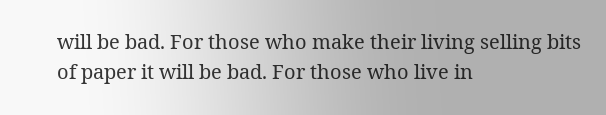will be bad. For those who make their living selling bits of paper it will be bad. For those who live in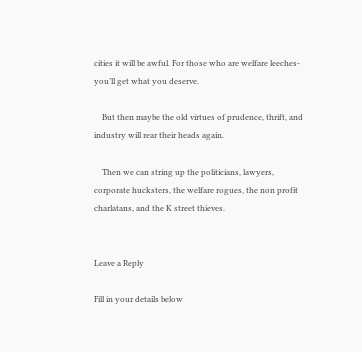cities it will be awful. For those who are welfare leeches-you’ll get what you deserve.

    But then maybe the old virtues of prudence, thrift, and industry will rear their heads again.

    Then we can string up the politicians, lawyers, corporate hucksters, the welfare rogues, the non profit charlatans, and the K street thieves.


Leave a Reply

Fill in your details below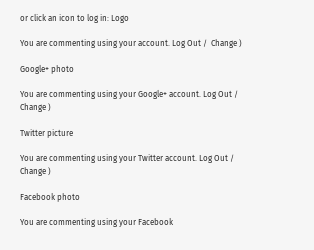or click an icon to log in: Logo

You are commenting using your account. Log Out /  Change )

Google+ photo

You are commenting using your Google+ account. Log Out /  Change )

Twitter picture

You are commenting using your Twitter account. Log Out /  Change )

Facebook photo

You are commenting using your Facebook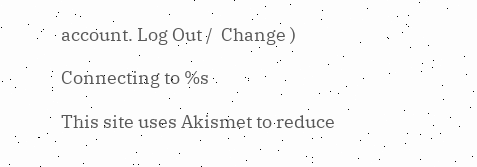account. Log Out /  Change )

Connecting to %s

This site uses Akismet to reduce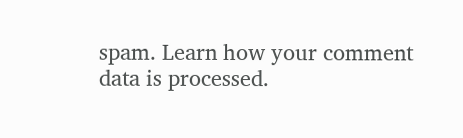spam. Learn how your comment data is processed.